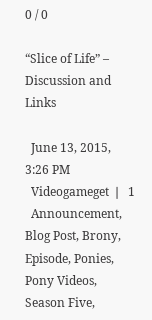0 / 0

“Slice of Life” – Discussion and Links

  June 13, 2015, 3:26 PM
  Videogameget ❘  1
  Announcement, Blog Post, Brony, Episode, Ponies, Pony Videos, Season Five,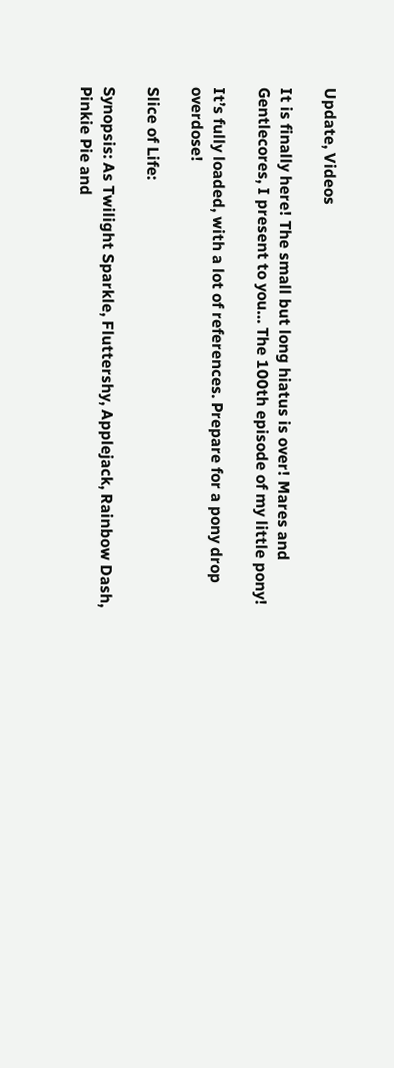Update, Videos

It is finally here! The small but long hiatus is over! Mares and Gentlecores, I present to you… The 100th episode of my little pony!

It’s fully loaded, with a lot of references. Prepare for a pony drop overdose!

Slice of Life:

Synopsis: As Twilight Sparkle, Fluttershy, Applejack, Rainbow Dash, Pinkie Pie and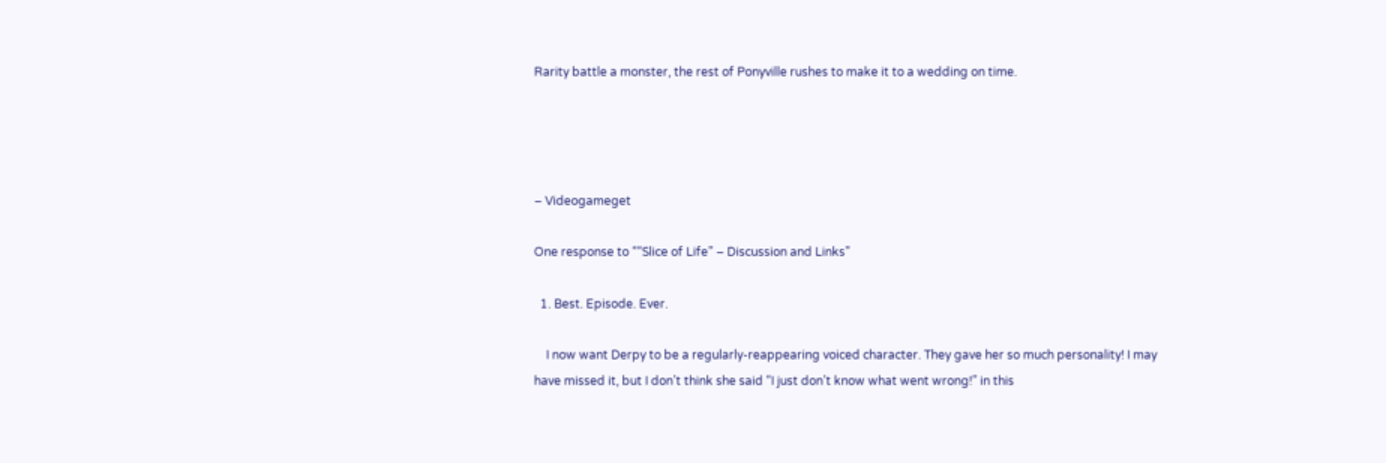Rarity battle a monster, the rest of Ponyville rushes to make it to a wedding on time.




– Videogameget

One response to ““Slice of Life” – Discussion and Links”

  1. Best. Episode. Ever.

    I now want Derpy to be a regularly-reappearing voiced character. They gave her so much personality! I may have missed it, but I don’t think she said “I just don’t know what went wrong!” in this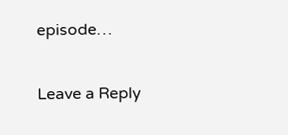episode…

Leave a Reply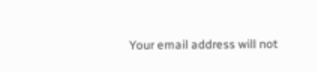Your email address will not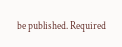be published. Required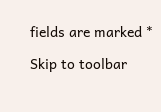fields are marked *

Skip to toolbar